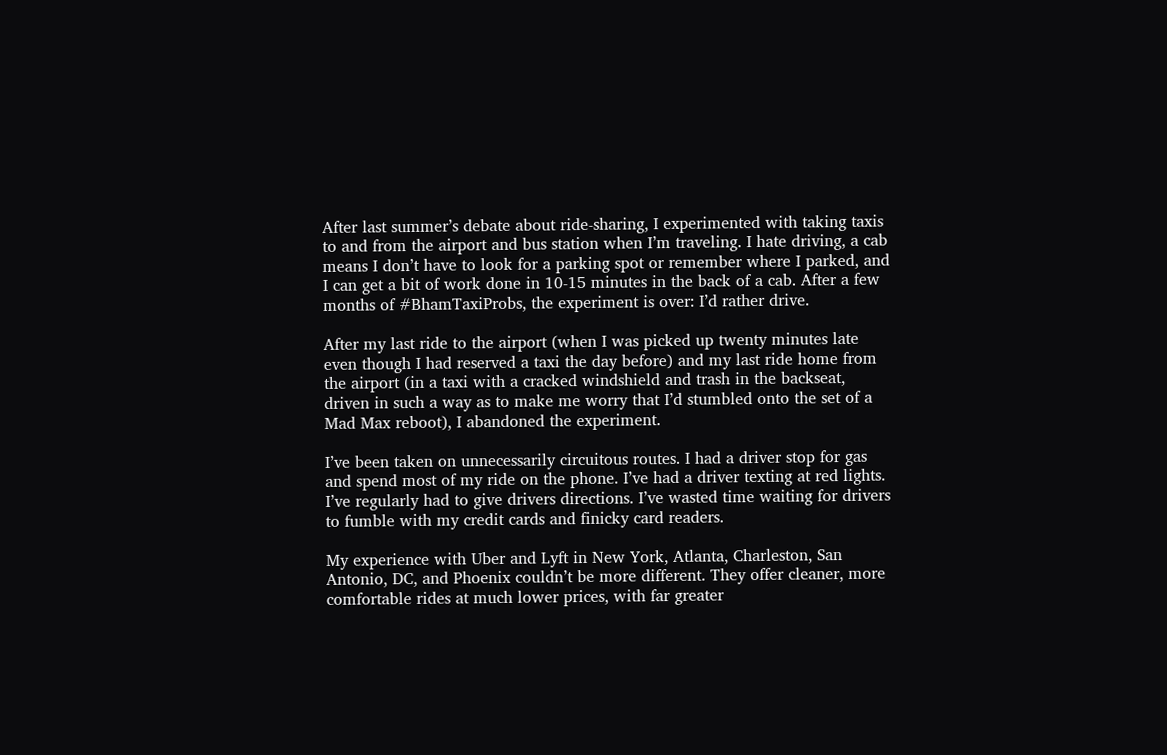After last summer’s debate about ride-sharing, I experimented with taking taxis to and from the airport and bus station when I’m traveling. I hate driving, a cab means I don’t have to look for a parking spot or remember where I parked, and I can get a bit of work done in 10-15 minutes in the back of a cab. After a few months of #BhamTaxiProbs, the experiment is over: I’d rather drive.

After my last ride to the airport (when I was picked up twenty minutes late even though I had reserved a taxi the day before) and my last ride home from the airport (in a taxi with a cracked windshield and trash in the backseat, driven in such a way as to make me worry that I’d stumbled onto the set of a Mad Max reboot), I abandoned the experiment.

I’ve been taken on unnecessarily circuitous routes. I had a driver stop for gas and spend most of my ride on the phone. I’ve had a driver texting at red lights. I’ve regularly had to give drivers directions. I’ve wasted time waiting for drivers to fumble with my credit cards and finicky card readers.

My experience with Uber and Lyft in New York, Atlanta, Charleston, San Antonio, DC, and Phoenix couldn’t be more different. They offer cleaner, more comfortable rides at much lower prices, with far greater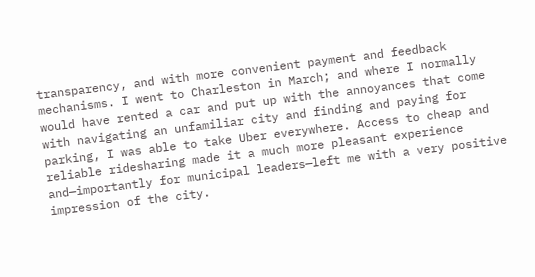transparency, and with more convenient payment and feedback mechanisms. I went to Charleston in March; and where I normally would have rented a car and put up with the annoyances that come with navigating an unfamiliar city and finding and paying for parking, I was able to take Uber everywhere. Access to cheap and reliable ridesharing made it a much more pleasant experience and—importantly for municipal leaders—left me with a very positive impression of the city.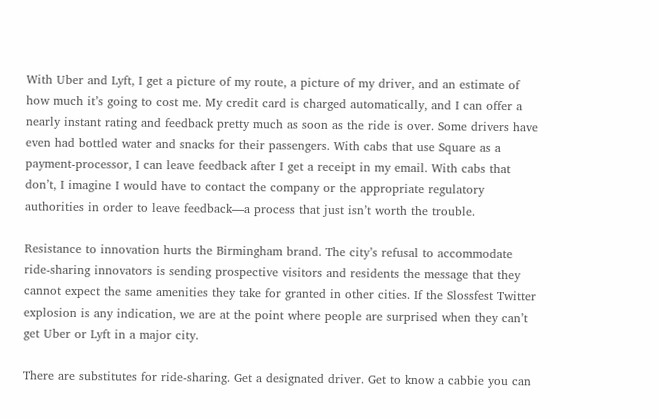With Uber and Lyft, I get a picture of my route, a picture of my driver, and an estimate of how much it’s going to cost me. My credit card is charged automatically, and I can offer a nearly instant rating and feedback pretty much as soon as the ride is over. Some drivers have even had bottled water and snacks for their passengers. With cabs that use Square as a payment-processor, I can leave feedback after I get a receipt in my email. With cabs that don’t, I imagine I would have to contact the company or the appropriate regulatory authorities in order to leave feedback—a process that just isn’t worth the trouble.

Resistance to innovation hurts the Birmingham brand. The city’s refusal to accommodate ride-sharing innovators is sending prospective visitors and residents the message that they cannot expect the same amenities they take for granted in other cities. If the Slossfest Twitter explosion is any indication, we are at the point where people are surprised when they can’t get Uber or Lyft in a major city.

There are substitutes for ride-sharing. Get a designated driver. Get to know a cabbie you can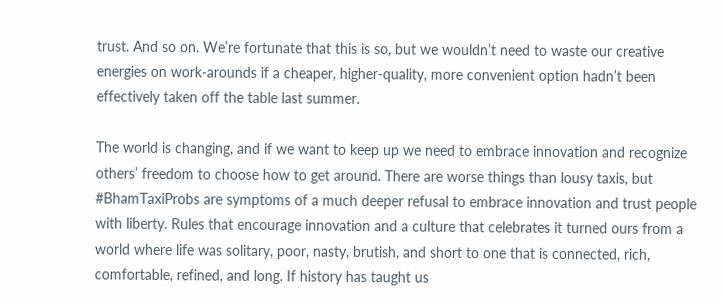trust. And so on. We’re fortunate that this is so, but we wouldn’t need to waste our creative energies on work-arounds if a cheaper, higher-quality, more convenient option hadn’t been effectively taken off the table last summer.

The world is changing, and if we want to keep up we need to embrace innovation and recognize others’ freedom to choose how to get around. There are worse things than lousy taxis, but #BhamTaxiProbs are symptoms of a much deeper refusal to embrace innovation and trust people with liberty. Rules that encourage innovation and a culture that celebrates it turned ours from a world where life was solitary, poor, nasty, brutish, and short to one that is connected, rich, comfortable, refined, and long. If history has taught us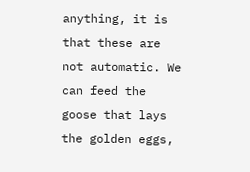anything, it is that these are not automatic. We can feed the goose that lays the golden eggs,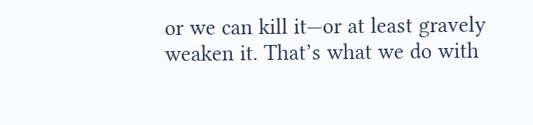or we can kill it—or at least gravely weaken it. That’s what we do with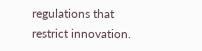regulations that restrict innovation.